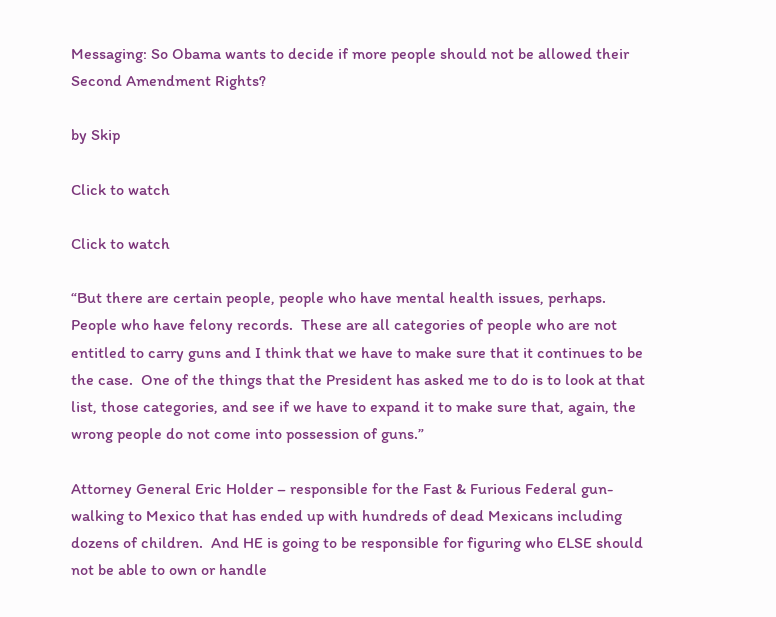Messaging: So Obama wants to decide if more people should not be allowed their Second Amendment Rights?

by Skip

Click to watch

Click to watch

“But there are certain people, people who have mental health issues, perhaps.    People who have felony records.  These are all categories of people who are not entitled to carry guns and I think that we have to make sure that it continues to be the case.  One of the things that the President has asked me to do is to look at that list, those categories, and see if we have to expand it to make sure that, again, the wrong people do not come into possession of guns.”

Attorney General Eric Holder – responsible for the Fast & Furious Federal gun-walking to Mexico that has ended up with hundreds of dead Mexicans including dozens of children.  And HE is going to be responsible for figuring who ELSE should not be able to own or handle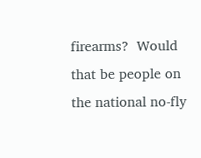firearms?  Would that be people on the national no-fly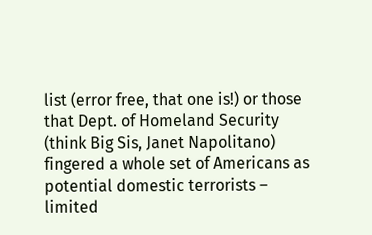list (error free, that one is!) or those that Dept. of Homeland Security (think Big Sis, Janet Napolitano) fingered a whole set of Americans as potential domestic terrorists – limited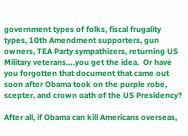government types of folks, fiscal frugality types, 10th Amendment supporters, gun owners, TEA Party sympathizers, returning US Military veterans….you get the idea.  Or have you forgotten that document that came out soon after Obama took on the purple robe, scepter, and crown oath of the US Presidency?

After all, if Obama can kill Americans overseas,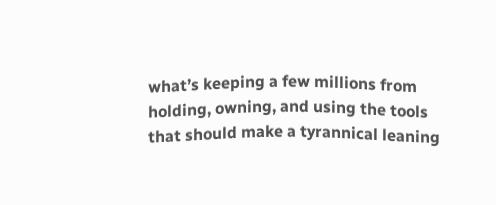what’s keeping a few millions from holding, owning, and using the tools that should make a tyrannical leaning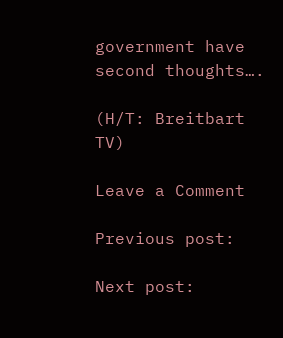government have second thoughts….

(H/T: Breitbart TV)

Leave a Comment

Previous post:

Next post: